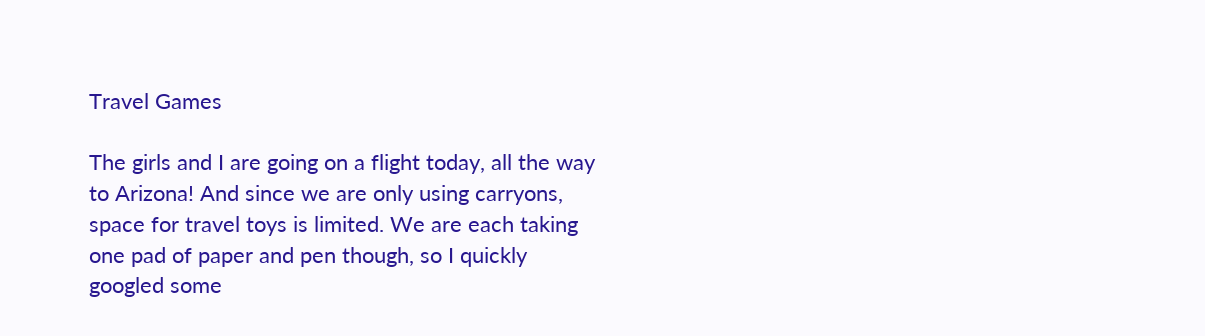Travel Games

The girls and I are going on a flight today, all the way to Arizona! And since we are only using carryons, space for travel toys is limited. We are each taking one pad of paper and pen though, so I quickly googled some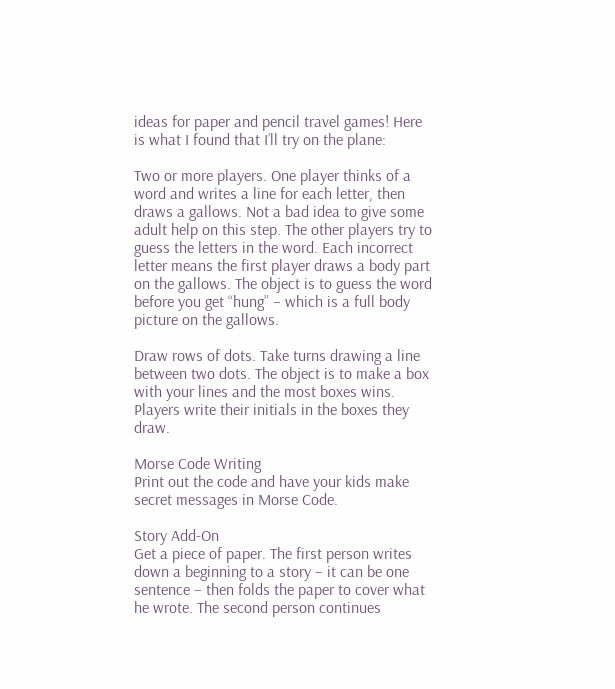ideas for paper and pencil travel games! Here is what I found that I’ll try on the plane:

Two or more players. One player thinks of a word and writes a line for each letter, then draws a gallows. Not a bad idea to give some adult help on this step. The other players try to guess the letters in the word. Each incorrect letter means the first player draws a body part on the gallows. The object is to guess the word before you get “hung” – which is a full body picture on the gallows.

Draw rows of dots. Take turns drawing a line between two dots. The object is to make a box with your lines and the most boxes wins. Players write their initials in the boxes they draw.

Morse Code Writing
Print out the code and have your kids make secret messages in Morse Code.

Story Add-On
Get a piece of paper. The first person writes down a beginning to a story – it can be one sentence – then folds the paper to cover what he wrote. The second person continues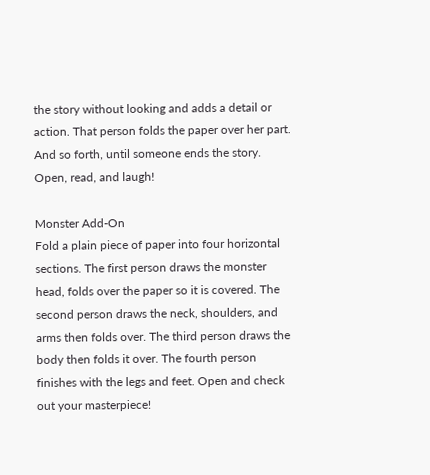the story without looking and adds a detail or action. That person folds the paper over her part. And so forth, until someone ends the story. Open, read, and laugh!

Monster Add-On
Fold a plain piece of paper into four horizontal sections. The first person draws the monster head, folds over the paper so it is covered. The second person draws the neck, shoulders, and arms then folds over. The third person draws the body then folds it over. The fourth person finishes with the legs and feet. Open and check out your masterpiece!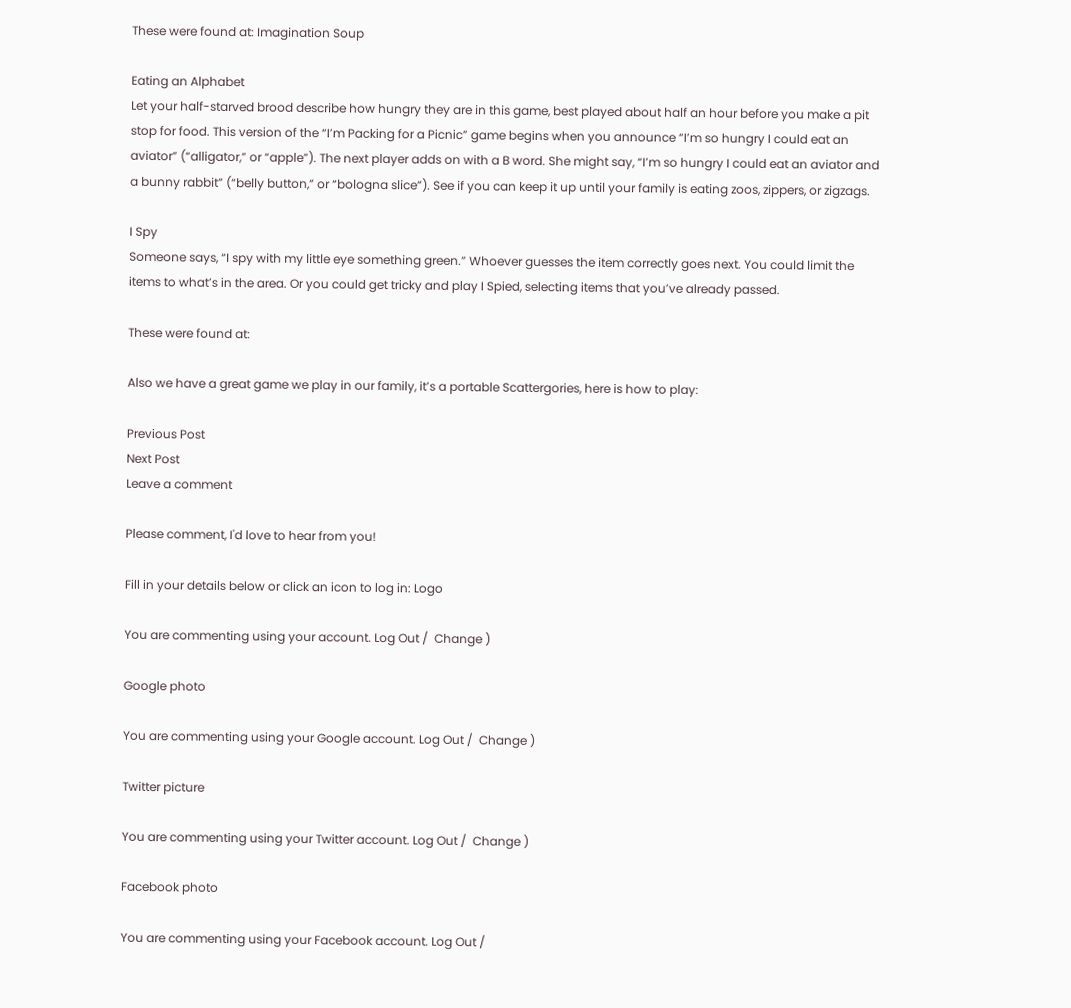These were found at: Imagination Soup

Eating an Alphabet
Let your half-starved brood describe how hungry they are in this game, best played about half an hour before you make a pit stop for food. This version of the “I’m Packing for a Picnic” game begins when you announce “I’m so hungry I could eat an aviator” (“alligator,” or “apple”). The next player adds on with a B word. She might say, “I’m so hungry I could eat an aviator and a bunny rabbit” (“belly button,” or “bologna slice”). See if you can keep it up until your family is eating zoos, zippers, or zigzags.

I Spy
Someone says, “I spy with my little eye something green.” Whoever guesses the item correctly goes next. You could limit the items to what’s in the area. Or you could get tricky and play I Spied, selecting items that you’ve already passed.

These were found at:

Also we have a great game we play in our family, it’s a portable Scattergories, here is how to play:

Previous Post
Next Post
Leave a comment

Please comment, I'd love to hear from you!

Fill in your details below or click an icon to log in: Logo

You are commenting using your account. Log Out /  Change )

Google photo

You are commenting using your Google account. Log Out /  Change )

Twitter picture

You are commenting using your Twitter account. Log Out /  Change )

Facebook photo

You are commenting using your Facebook account. Log Out /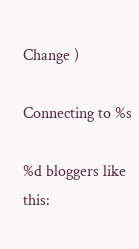Change )

Connecting to %s

%d bloggers like this: